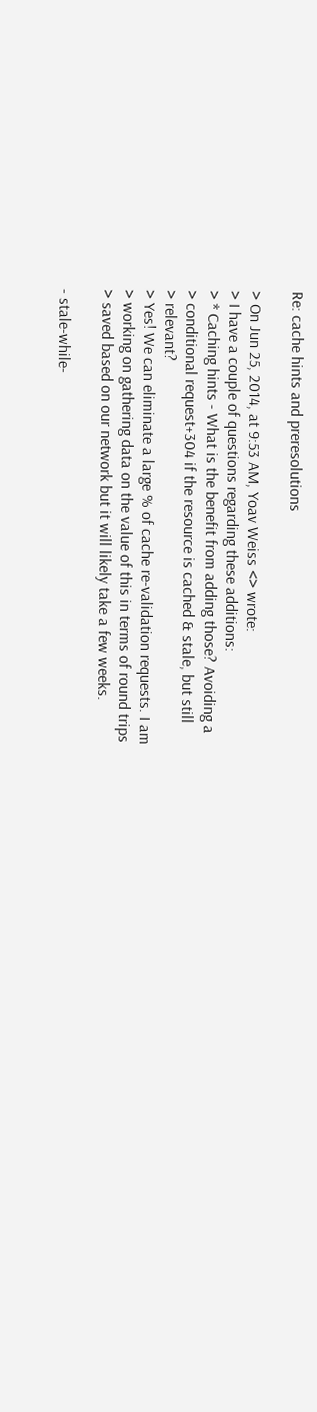Re: cache hints and preresolutions

> On Jun 25, 2014, at 9:53 AM, Yoav Weiss <> wrote:
> I have a couple of questions regarding these additions:
> * Caching hints - What is the benefit from adding those? Avoiding a
> conditional request+304 if the resource is cached & stale, but still
> relevant?
> Yes! We can eliminate a large % of cache re-validation requests. I am
> working on gathering data on the value of this in terms of round trips
> saved based on our network but it will likely take a few weeks.

- stale-while-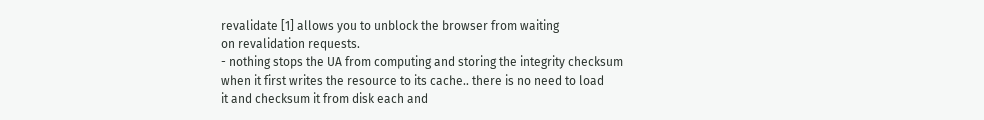revalidate [1] allows you to unblock the browser from waiting
on revalidation requests.
- nothing stops the UA from computing and storing the integrity checksum
when it first writes the resource to its cache.. there is no need to load
it and checksum it from disk each and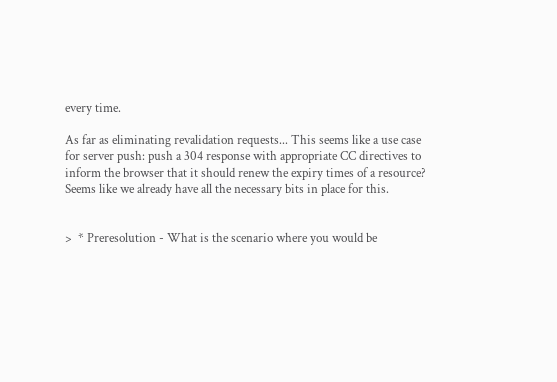every time.

As far as eliminating revalidation requests... This seems like a use case
for server push: push a 304 response with appropriate CC directives to
inform the browser that it should renew the expiry times of a resource?
Seems like we already have all the necessary bits in place for this.


>  * Preresolution - What is the scenario where you would be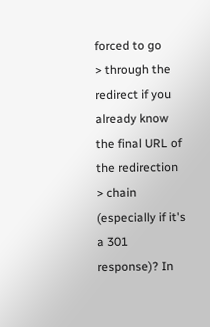forced to go
> through the redirect if you already know the final URL of the redirection
> chain (especially if it's a 301 response)? In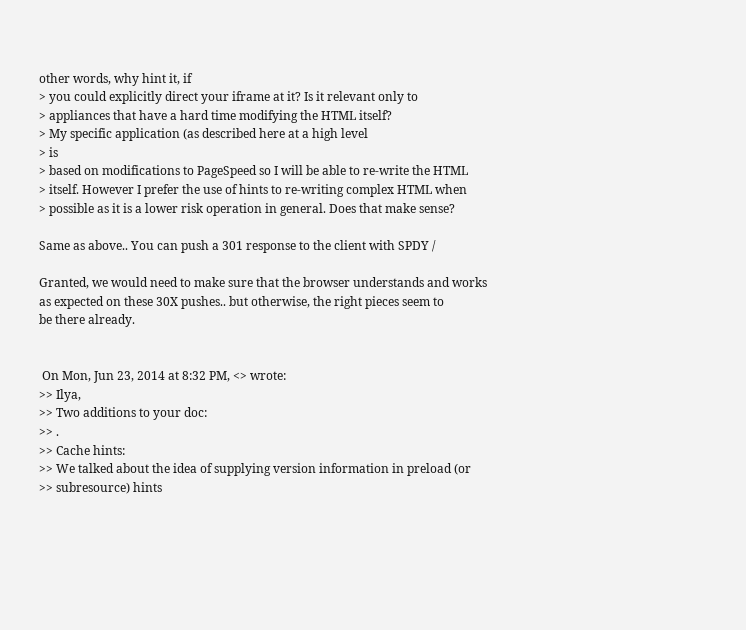other words, why hint it, if
> you could explicitly direct your iframe at it? Is it relevant only to
> appliances that have a hard time modifying the HTML itself?
> My specific application (as described here at a high level
> is
> based on modifications to PageSpeed so I will be able to re-write the HTML
> itself. However I prefer the use of hints to re-writing complex HTML when
> possible as it is a lower risk operation in general. Does that make sense?

Same as above.. You can push a 301 response to the client with SPDY /

Granted, we would need to make sure that the browser understands and works
as expected on these 30X pushes.. but otherwise, the right pieces seem to
be there already.


 On Mon, Jun 23, 2014 at 8:32 PM, <> wrote:
>> Ilya,
>> Two additions to your doc:
>> .
>> Cache hints:
>> We talked about the idea of supplying version information in preload (or
>> subresource) hints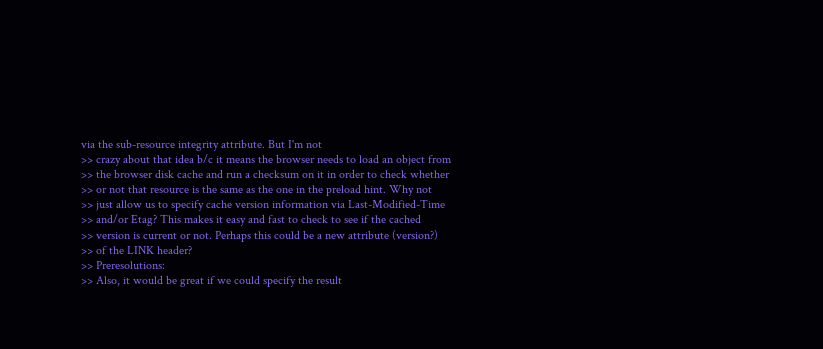via the sub-resource integrity attribute. But I'm not
>> crazy about that idea b/c it means the browser needs to load an object from
>> the browser disk cache and run a checksum on it in order to check whether
>> or not that resource is the same as the one in the preload hint. Why not
>> just allow us to specify cache version information via Last-Modified-Time
>> and/or Etag? This makes it easy and fast to check to see if the cached
>> version is current or not. Perhaps this could be a new attribute (version?)
>> of the LINK header?
>> Preresolutions:
>> Also, it would be great if we could specify the result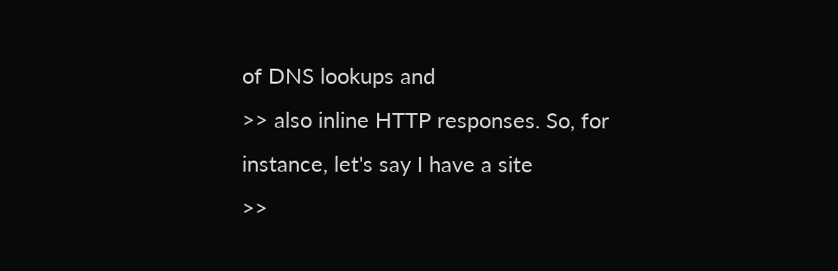of DNS lookups and
>> also inline HTTP responses. So, for instance, let's say I have a site
>>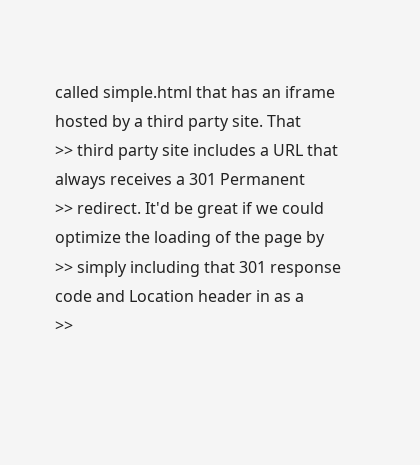called simple.html that has an iframe hosted by a third party site. That
>> third party site includes a URL that always receives a 301 Permanent
>> redirect. It'd be great if we could optimize the loading of the page by
>> simply including that 301 response code and Location header in as a
>>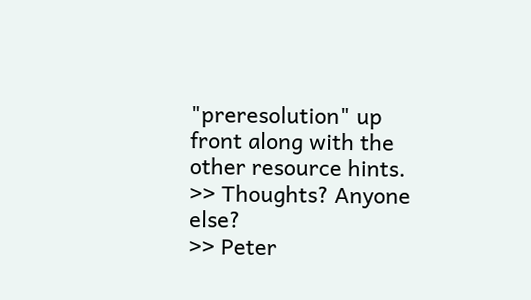"preresolution" up front along with the other resource hints.
>> Thoughts? Anyone else?
>> Peter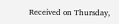Received on Thursday,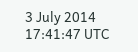3 July 2014 17:41:47 UTC